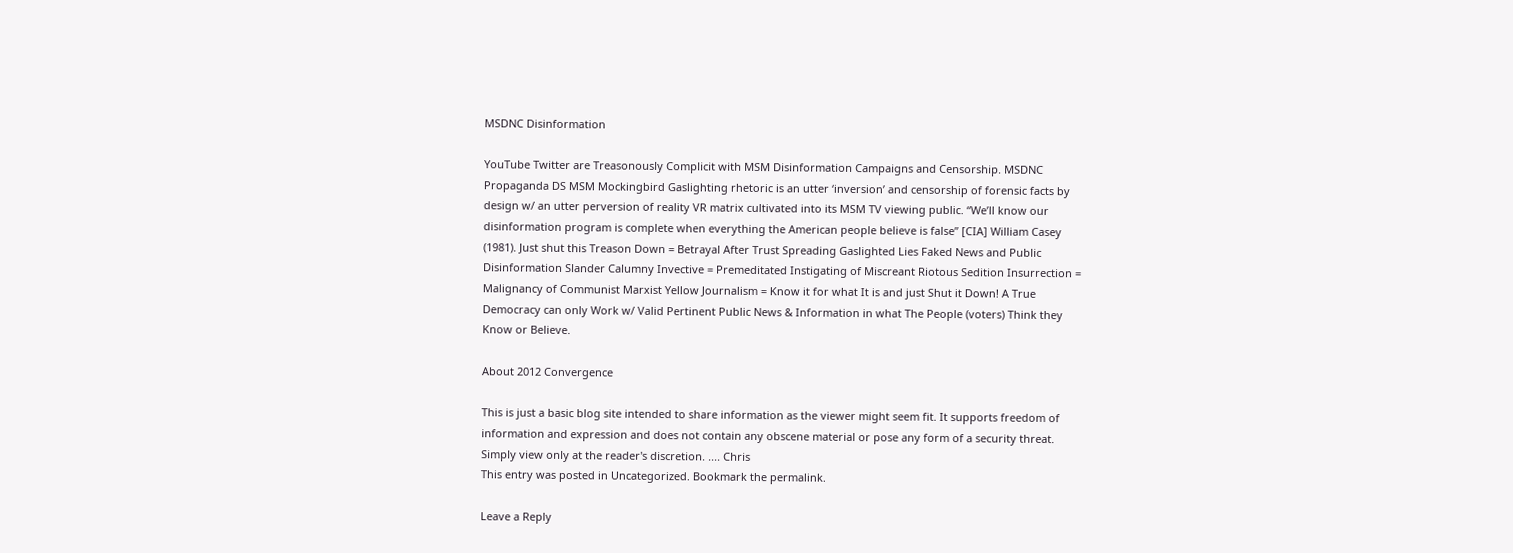MSDNC Disinformation

YouTube Twitter are Treasonously Complicit with MSM Disinformation Campaigns and Censorship. MSDNC Propaganda DS MSM Mockingbird Gaslighting rhetoric is an utter ‘inversion’ and censorship of forensic facts by design w/ an utter perversion of reality VR matrix cultivated into its MSM TV viewing public. “We’ll know our disinformation program is complete when everything the American people believe is false” [CIA] William Casey (1981). Just shut this Treason Down = Betrayal After Trust Spreading Gaslighted Lies Faked News and Public Disinformation Slander Calumny Invective = Premeditated Instigating of Miscreant Riotous Sedition Insurrection = Malignancy of Communist Marxist Yellow Journalism = Know it for what It is and just Shut it Down! A True Democracy can only Work w/ Valid Pertinent Public News & Information in what The People (voters) Think they Know or Believe.

About 2012 Convergence

This is just a basic blog site intended to share information as the viewer might seem fit. It supports freedom of information and expression and does not contain any obscene material or pose any form of a security threat. Simply view only at the reader's discretion. .... Chris
This entry was posted in Uncategorized. Bookmark the permalink.

Leave a Reply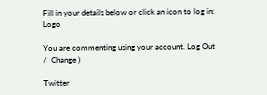Fill in your details below or click an icon to log in: Logo

You are commenting using your account. Log Out /  Change )

Twitter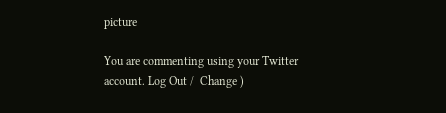picture

You are commenting using your Twitter account. Log Out /  Change )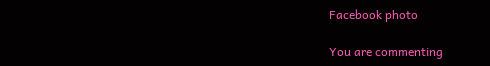Facebook photo

You are commenting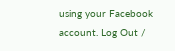using your Facebook account. Log Out /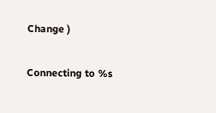Change )

Connecting to %s